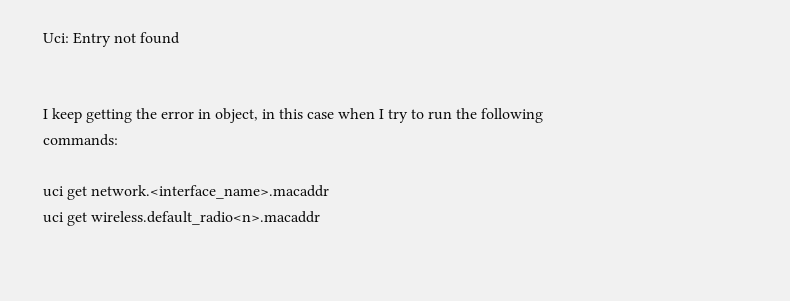Uci: Entry not found


I keep getting the error in object, in this case when I try to run the following commands:

uci get network.<interface_name>.macaddr
uci get wireless.default_radio<n>.macaddr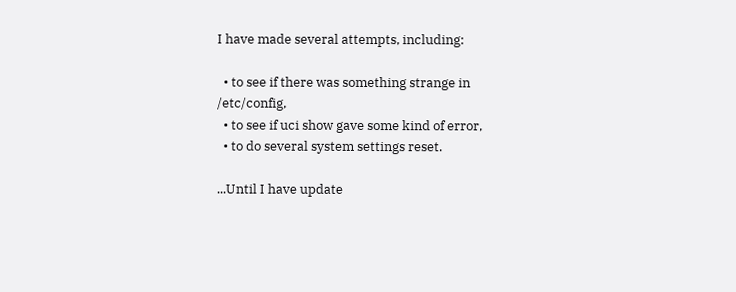I have made several attempts, including:

  • to see if there was something strange in /etc/config,
  • to see if uci show gave some kind of error,
  • to do several system settings reset.

...Until I have update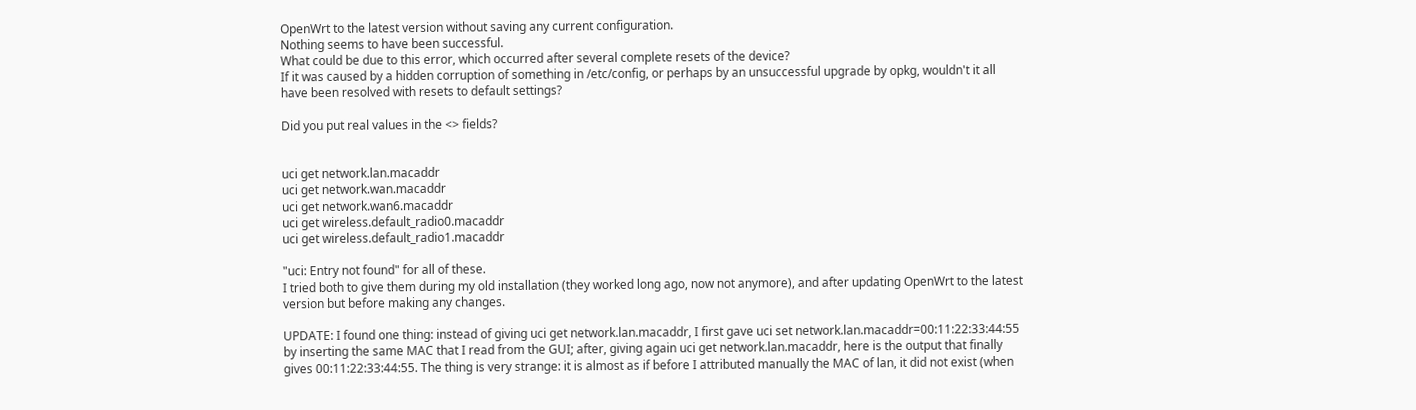OpenWrt to the latest version without saving any current configuration.
Nothing seems to have been successful.
What could be due to this error, which occurred after several complete resets of the device?
If it was caused by a hidden corruption of something in /etc/config, or perhaps by an unsuccessful upgrade by opkg, wouldn't it all have been resolved with resets to default settings?

Did you put real values in the <> fields?


uci get network.lan.macaddr
uci get network.wan.macaddr
uci get network.wan6.macaddr
uci get wireless.default_radio0.macaddr
uci get wireless.default_radio1.macaddr

"uci: Entry not found" for all of these.
I tried both to give them during my old installation (they worked long ago, now not anymore), and after updating OpenWrt to the latest version but before making any changes.

UPDATE: I found one thing: instead of giving uci get network.lan.macaddr, I first gave uci set network.lan.macaddr=00:11:22:33:44:55 by inserting the same MAC that I read from the GUI; after, giving again uci get network.lan.macaddr, here is the output that finally gives 00:11:22:33:44:55. The thing is very strange: it is almost as if before I attributed manually the MAC of lan, it did not exist (when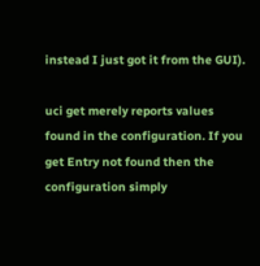instead I just got it from the GUI).

uci get merely reports values found in the configuration. If you get Entry not found then the configuration simply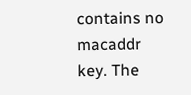contains no macaddr key. The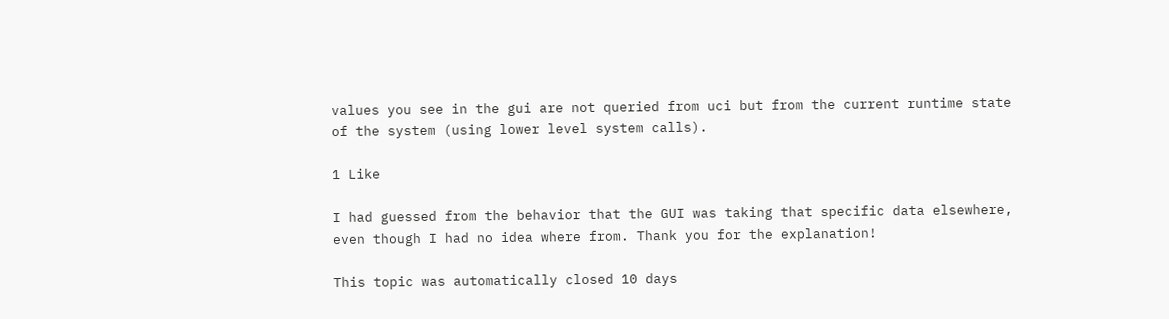values you see in the gui are not queried from uci but from the current runtime state of the system (using lower level system calls).

1 Like

I had guessed from the behavior that the GUI was taking that specific data elsewhere, even though I had no idea where from. Thank you for the explanation!

This topic was automatically closed 10 days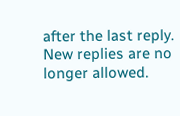after the last reply. New replies are no longer allowed.